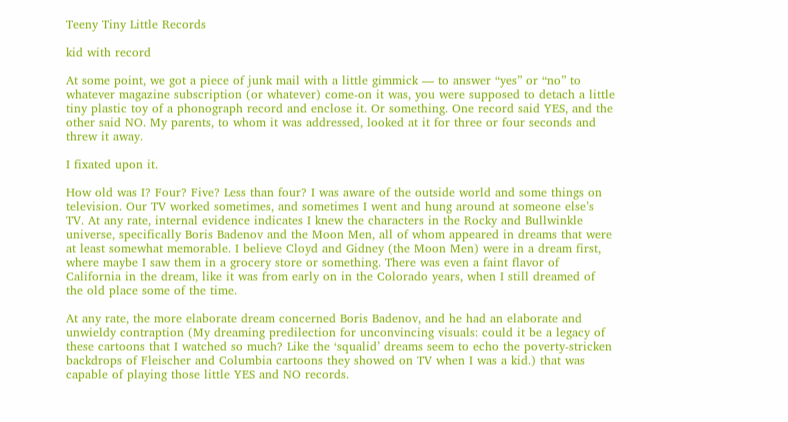Teeny Tiny Little Records

kid with record

At some point, we got a piece of junk mail with a little gimmick — to answer “yes” or “no” to whatever magazine subscription (or whatever) come-on it was, you were supposed to detach a little tiny plastic toy of a phonograph record and enclose it. Or something. One record said YES, and the other said NO. My parents, to whom it was addressed, looked at it for three or four seconds and threw it away.

I fixated upon it.

How old was I? Four? Five? Less than four? I was aware of the outside world and some things on television. Our TV worked sometimes, and sometimes I went and hung around at someone else’s TV. At any rate, internal evidence indicates I knew the characters in the Rocky and Bullwinkle universe, specifically Boris Badenov and the Moon Men, all of whom appeared in dreams that were at least somewhat memorable. I believe Cloyd and Gidney (the Moon Men) were in a dream first, where maybe I saw them in a grocery store or something. There was even a faint flavor of California in the dream, like it was from early on in the Colorado years, when I still dreamed of the old place some of the time.

At any rate, the more elaborate dream concerned Boris Badenov, and he had an elaborate and unwieldy contraption (My dreaming predilection for unconvincing visuals: could it be a legacy of these cartoons that I watched so much? Like the ‘squalid’ dreams seem to echo the poverty-stricken backdrops of Fleischer and Columbia cartoons they showed on TV when I was a kid.) that was capable of playing those little YES and NO records.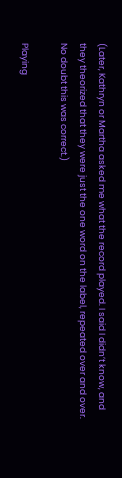(Later, Kathryn or Martha asked me what the record played. I said I didn’t know, and they theorized that they were just the one word on the label, repeated over and over. No doubt this was correct.)

Playing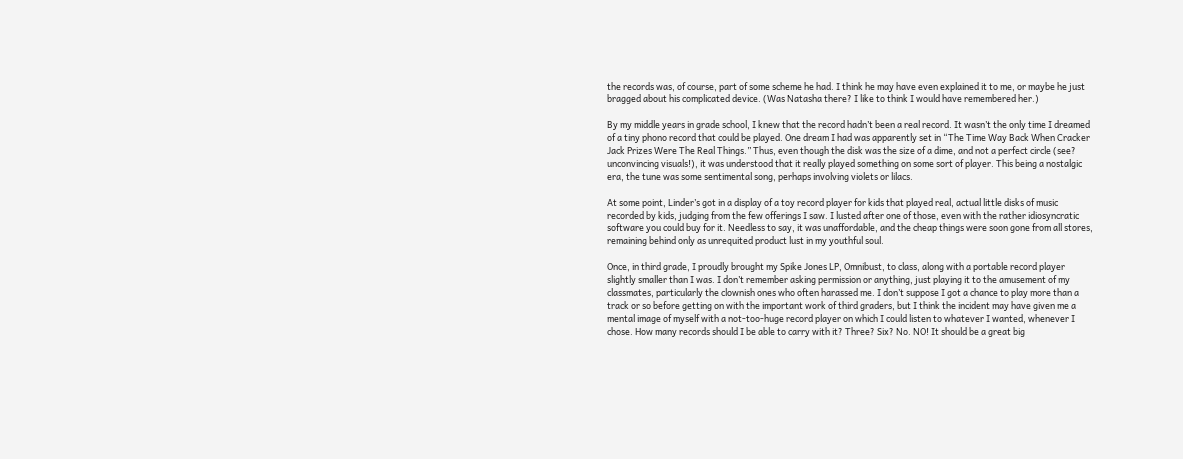the records was, of course, part of some scheme he had. I think he may have even explained it to me, or maybe he just bragged about his complicated device. (Was Natasha there? I like to think I would have remembered her.)

By my middle years in grade school, I knew that the record hadn’t been a real record. It wasn’t the only time I dreamed of a tiny phono record that could be played. One dream I had was apparently set in “The Time Way Back When Cracker Jack Prizes Were The Real Things.” Thus, even though the disk was the size of a dime, and not a perfect circle (see? unconvincing visuals!), it was understood that it really played something on some sort of player. This being a nostalgic era, the tune was some sentimental song, perhaps involving violets or lilacs.

At some point, Linder’s got in a display of a toy record player for kids that played real, actual little disks of music recorded by kids, judging from the few offerings I saw. I lusted after one of those, even with the rather idiosyncratic software you could buy for it. Needless to say, it was unaffordable, and the cheap things were soon gone from all stores, remaining behind only as unrequited product lust in my youthful soul.

Once, in third grade, I proudly brought my Spike Jones LP, Omnibust, to class, along with a portable record player slightly smaller than I was. I don’t remember asking permission or anything, just playing it to the amusement of my classmates, particularly the clownish ones who often harassed me. I don’t suppose I got a chance to play more than a track or so before getting on with the important work of third graders, but I think the incident may have given me a mental image of myself with a not-too-huge record player on which I could listen to whatever I wanted, whenever I chose. How many records should I be able to carry with it? Three? Six? No. NO! It should be a great big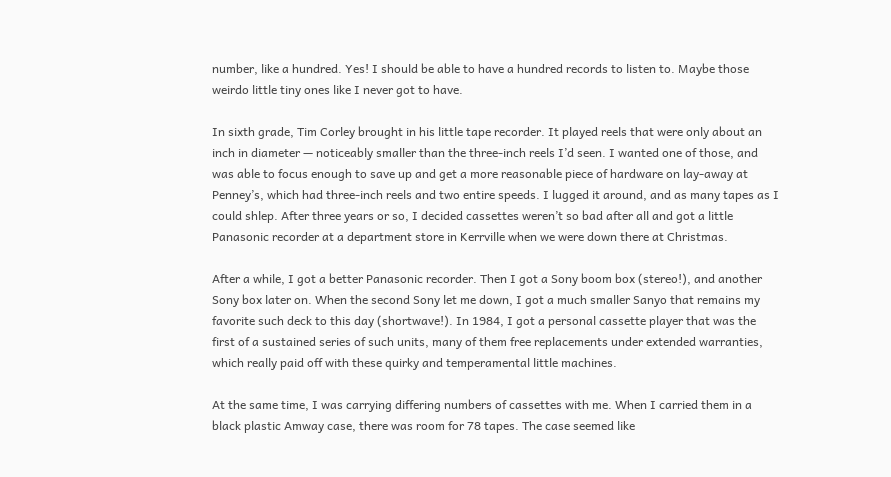number, like a hundred. Yes! I should be able to have a hundred records to listen to. Maybe those weirdo little tiny ones like I never got to have.

In sixth grade, Tim Corley brought in his little tape recorder. It played reels that were only about an inch in diameter — noticeably smaller than the three-inch reels I’d seen. I wanted one of those, and was able to focus enough to save up and get a more reasonable piece of hardware on lay-away at Penney’s, which had three-inch reels and two entire speeds. I lugged it around, and as many tapes as I could shlep. After three years or so, I decided cassettes weren’t so bad after all and got a little Panasonic recorder at a department store in Kerrville when we were down there at Christmas.

After a while, I got a better Panasonic recorder. Then I got a Sony boom box (stereo!), and another Sony box later on. When the second Sony let me down, I got a much smaller Sanyo that remains my favorite such deck to this day (shortwave!). In 1984, I got a personal cassette player that was the first of a sustained series of such units, many of them free replacements under extended warranties, which really paid off with these quirky and temperamental little machines.

At the same time, I was carrying differing numbers of cassettes with me. When I carried them in a black plastic Amway case, there was room for 78 tapes. The case seemed like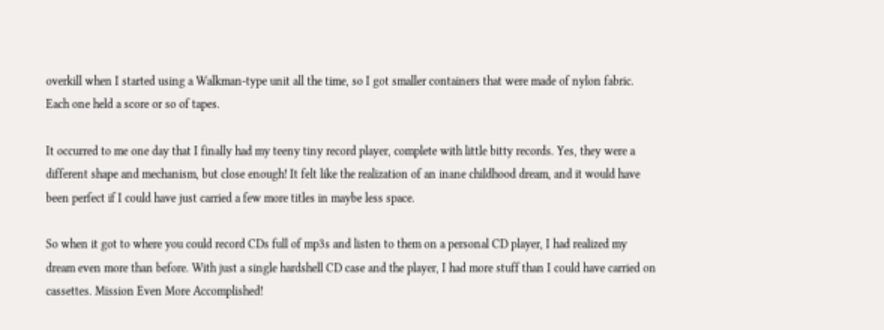overkill when I started using a Walkman-type unit all the time, so I got smaller containers that were made of nylon fabric. Each one held a score or so of tapes.

It occurred to me one day that I finally had my teeny tiny record player, complete with little bitty records. Yes, they were a different shape and mechanism, but close enough! It felt like the realization of an inane childhood dream, and it would have been perfect if I could have just carried a few more titles in maybe less space.

So when it got to where you could record CDs full of mp3s and listen to them on a personal CD player, I had realized my dream even more than before. With just a single hardshell CD case and the player, I had more stuff than I could have carried on cassettes. Mission Even More Accomplished!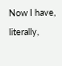Now I have, literally,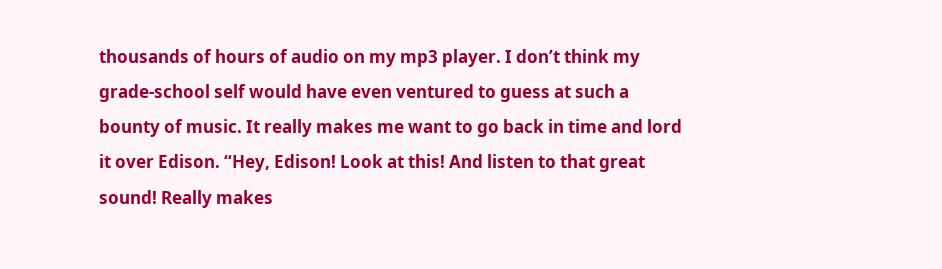thousands of hours of audio on my mp3 player. I don’t think my grade-school self would have even ventured to guess at such a bounty of music. It really makes me want to go back in time and lord it over Edison. “Hey, Edison! Look at this! And listen to that great sound! Really makes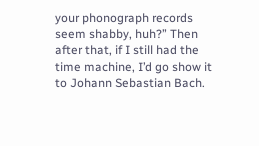your phonograph records seem shabby, huh?” Then after that, if I still had the time machine, I’d go show it to Johann Sebastian Bach.